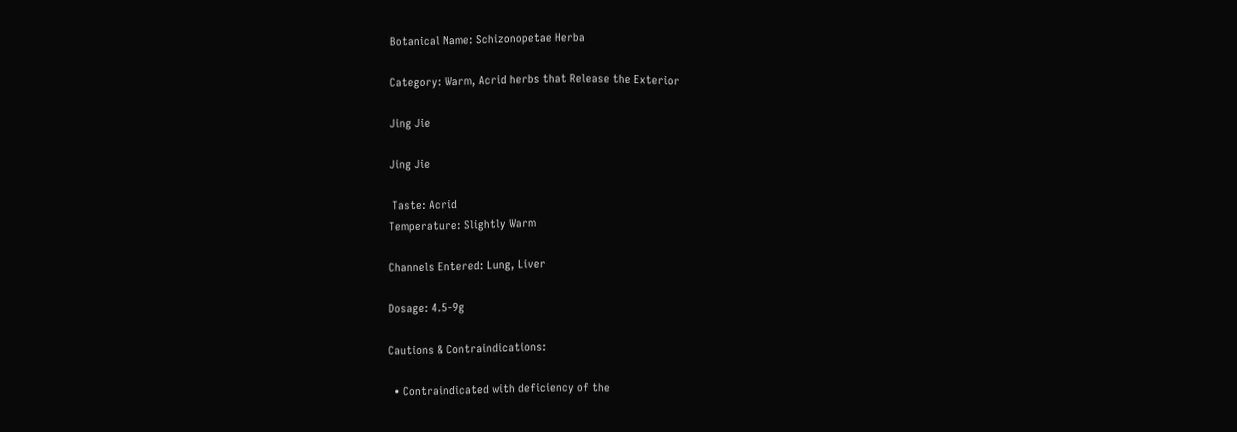Botanical Name: Schizonopetae Herba

Category: Warm, Acrid herbs that Release the Exterior

Jing Jie

Jing Jie

 Taste: Acrid
Temperature: Slightly Warm

Channels Entered: Lung, Liver

Dosage: 4.5-9g

Cautions & Contraindications:

  • Contraindicated with deficiency of the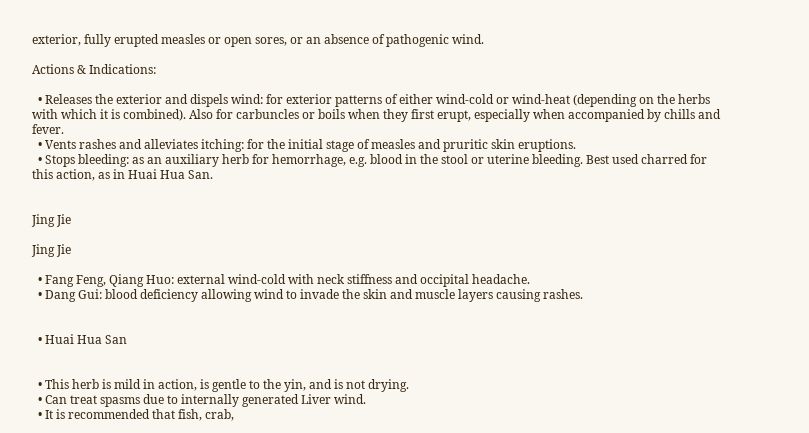exterior, fully erupted measles or open sores, or an absence of pathogenic wind.

Actions & Indications:

  • Releases the exterior and dispels wind: for exterior patterns of either wind-cold or wind-heat (depending on the herbs with which it is combined). Also for carbuncles or boils when they first erupt, especially when accompanied by chills and fever.
  • Vents rashes and alleviates itching: for the initial stage of measles and pruritic skin eruptions.
  • Stops bleeding: as an auxiliary herb for hemorrhage, e.g. blood in the stool or uterine bleeding. Best used charred for this action, as in Huai Hua San.


Jing Jie

Jing Jie

  • Fang Feng, Qiang Huo: external wind-cold with neck stiffness and occipital headache.
  • Dang Gui: blood deficiency allowing wind to invade the skin and muscle layers causing rashes.


  • Huai Hua San


  • This herb is mild in action, is gentle to the yin, and is not drying.
  • Can treat spasms due to internally generated Liver wind.
  • It is recommended that fish, crab,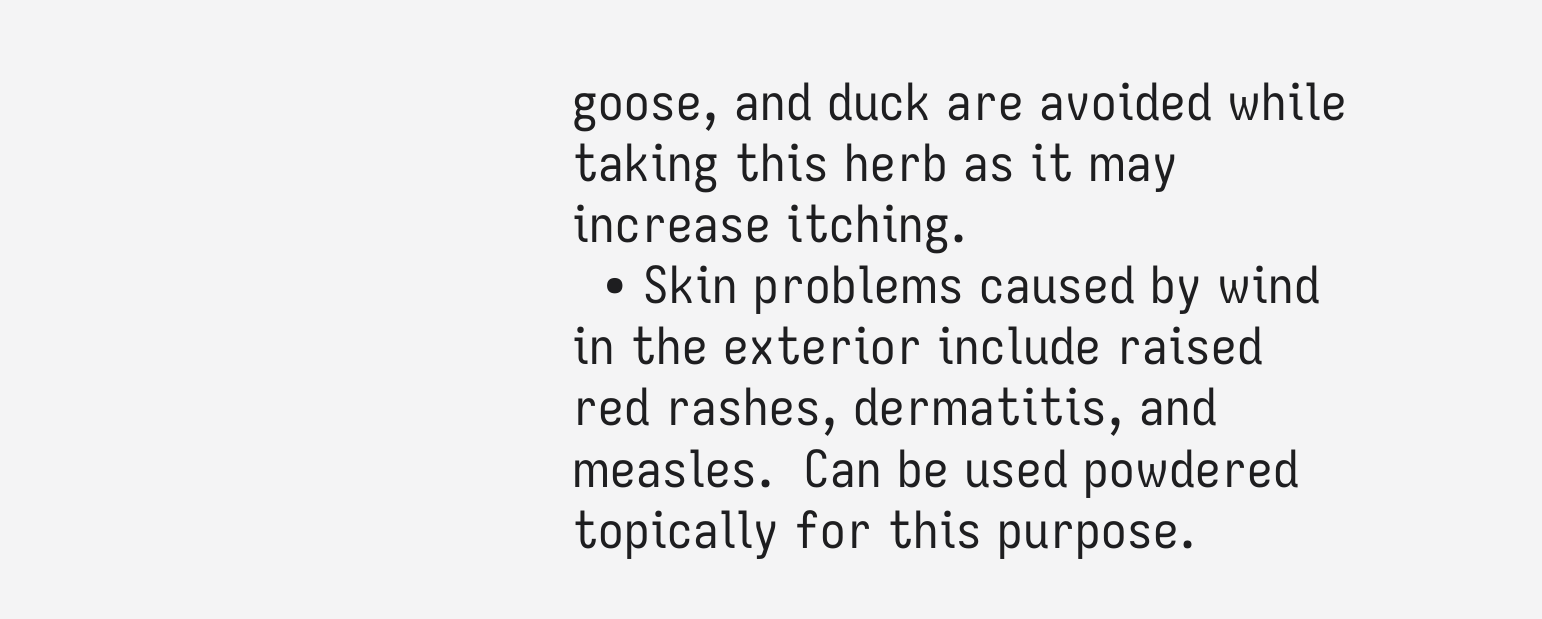goose, and duck are avoided while taking this herb as it may increase itching.
  • Skin problems caused by wind in the exterior include raised red rashes, dermatitis, and measles.  Can be used powdered topically for this purpose.